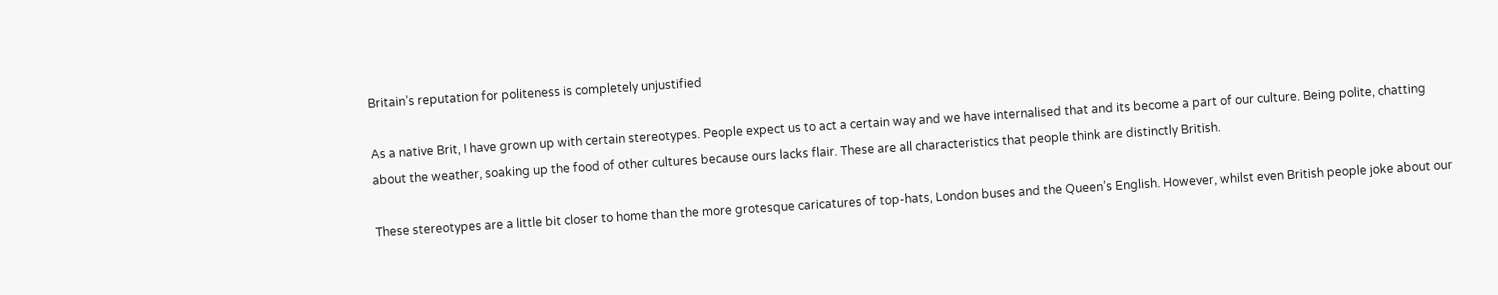Britain’s reputation for politeness is completely unjustified

As a native Brit, I have grown up with certain stereotypes. People expect us to act a certain way and we have internalised that and its become a part of our culture. Being polite, chatting about the weather, soaking up the food of other cultures because ours lacks flair. These are all characteristics that people think are distinctly British.

These stereotypes are a little bit closer to home than the more grotesque caricatures of top-hats, London buses and the Queen’s English. However, whilst even British people joke about our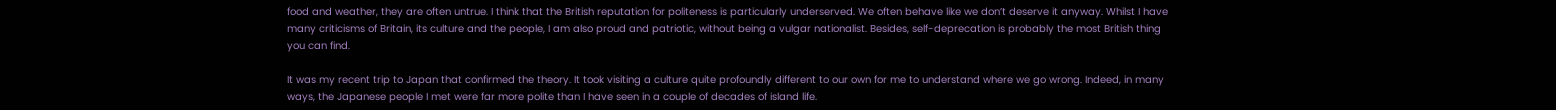food and weather, they are often untrue. I think that the British reputation for politeness is particularly underserved. We often behave like we don’t deserve it anyway. Whilst I have many criticisms of Britain, its culture and the people, I am also proud and patriotic, without being a vulgar nationalist. Besides, self-deprecation is probably the most British thing you can find.

It was my recent trip to Japan that confirmed the theory. It took visiting a culture quite profoundly different to our own for me to understand where we go wrong. Indeed, in many ways, the Japanese people I met were far more polite than I have seen in a couple of decades of island life.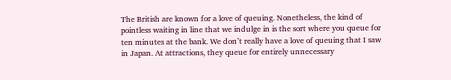The British are known for a love of queuing. Nonetheless, the kind of pointless waiting in line that we indulge in is the sort where you queue for ten minutes at the bank. We don’t really have a love of queuing that I saw in Japan. At attractions, they queue for entirely unnecessary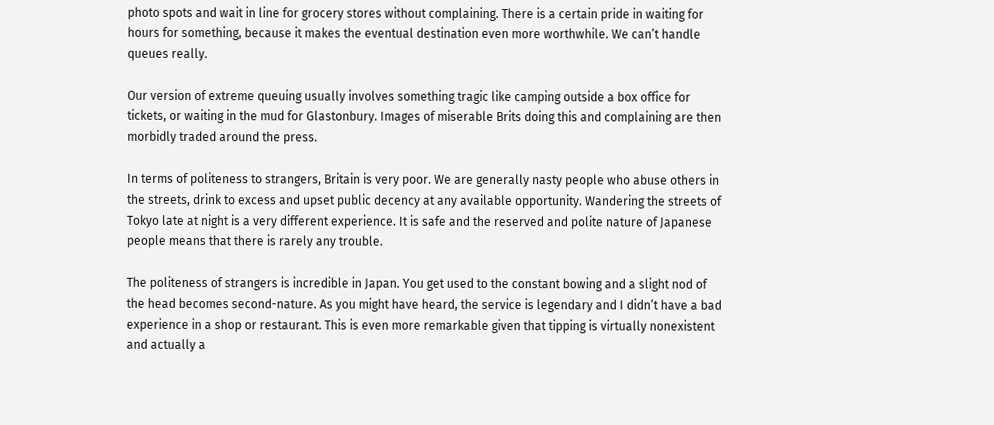photo spots and wait in line for grocery stores without complaining. There is a certain pride in waiting for hours for something, because it makes the eventual destination even more worthwhile. We can’t handle queues really.

Our version of extreme queuing usually involves something tragic like camping outside a box office for tickets, or waiting in the mud for Glastonbury. Images of miserable Brits doing this and complaining are then morbidly traded around the press.

In terms of politeness to strangers, Britain is very poor. We are generally nasty people who abuse others in the streets, drink to excess and upset public decency at any available opportunity. Wandering the streets of Tokyo late at night is a very different experience. It is safe and the reserved and polite nature of Japanese people means that there is rarely any trouble.

The politeness of strangers is incredible in Japan. You get used to the constant bowing and a slight nod of the head becomes second-nature. As you might have heard, the service is legendary and I didn’t have a bad experience in a shop or restaurant. This is even more remarkable given that tipping is virtually nonexistent and actually a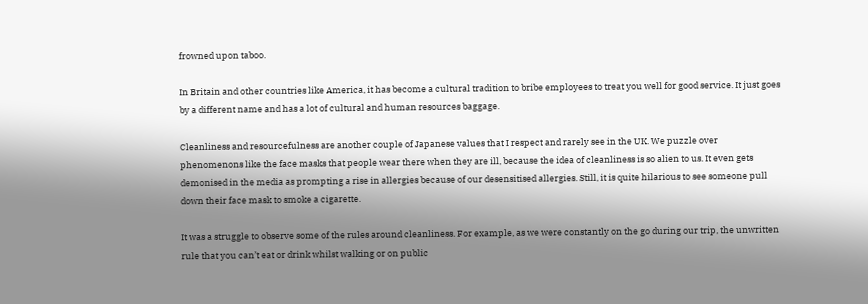frowned upon taboo.

In Britain and other countries like America, it has become a cultural tradition to bribe employees to treat you well for good service. It just goes by a different name and has a lot of cultural and human resources baggage.

Cleanliness and resourcefulness are another couple of Japanese values that I respect and rarely see in the UK. We puzzle over phenomenons like the face masks that people wear there when they are ill, because the idea of cleanliness is so alien to us. It even gets demonised in the media as prompting a rise in allergies because of our desensitised allergies. Still, it is quite hilarious to see someone pull down their face mask to smoke a cigarette.

It was a struggle to observe some of the rules around cleanliness. For example, as we were constantly on the go during our trip, the unwritten rule that you can’t eat or drink whilst walking or on public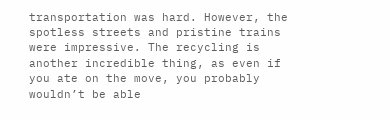transportation was hard. However, the spotless streets and pristine trains were impressive. The recycling is another incredible thing, as even if you ate on the move, you probably wouldn’t be able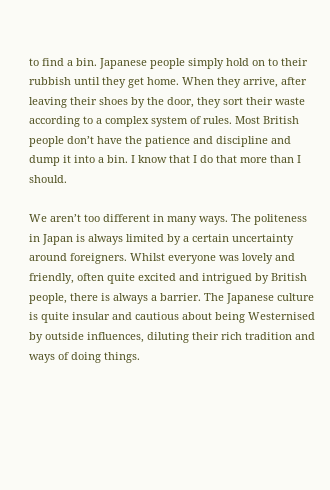to find a bin. Japanese people simply hold on to their rubbish until they get home. When they arrive, after leaving their shoes by the door, they sort their waste according to a complex system of rules. Most British people don’t have the patience and discipline and dump it into a bin. I know that I do that more than I should.

We aren’t too different in many ways. The politeness in Japan is always limited by a certain uncertainty around foreigners. Whilst everyone was lovely and friendly, often quite excited and intrigued by British people, there is always a barrier. The Japanese culture is quite insular and cautious about being Westernised by outside influences, diluting their rich tradition and ways of doing things.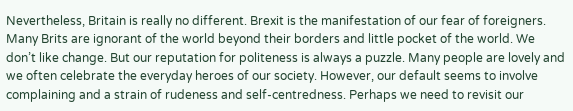Nevertheless, Britain is really no different. Brexit is the manifestation of our fear of foreigners. Many Brits are ignorant of the world beyond their borders and little pocket of the world. We don’t like change. But our reputation for politeness is always a puzzle. Many people are lovely and we often celebrate the everyday heroes of our society. However, our default seems to involve complaining and a strain of rudeness and self-centredness. Perhaps we need to revisit our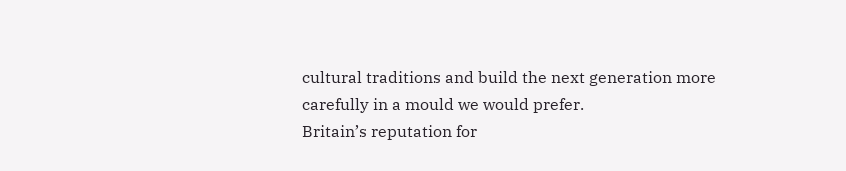cultural traditions and build the next generation more carefully in a mould we would prefer.
Britain’s reputation for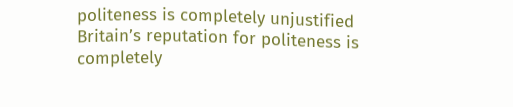politeness is completely unjustified Britain’s reputation for politeness is completely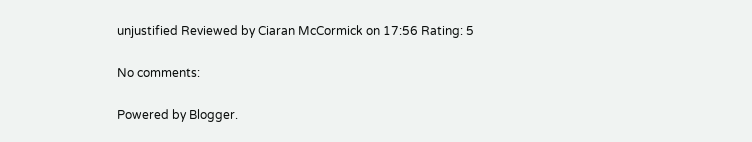unjustified Reviewed by Ciaran McCormick on 17:56 Rating: 5

No comments:

Powered by Blogger.